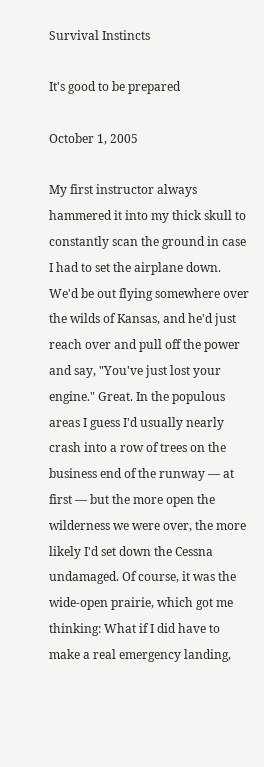Survival Instincts

It's good to be prepared

October 1, 2005

My first instructor always hammered it into my thick skull to constantly scan the ground in case I had to set the airplane down. We'd be out flying somewhere over the wilds of Kansas, and he'd just reach over and pull off the power and say, "You've just lost your engine." Great. In the populous areas I guess I'd usually nearly crash into a row of trees on the business end of the runway — at first — but the more open the wilderness we were over, the more likely I'd set down the Cessna undamaged. Of course, it was the wide-open prairie, which got me thinking: What if I did have to make a real emergency landing,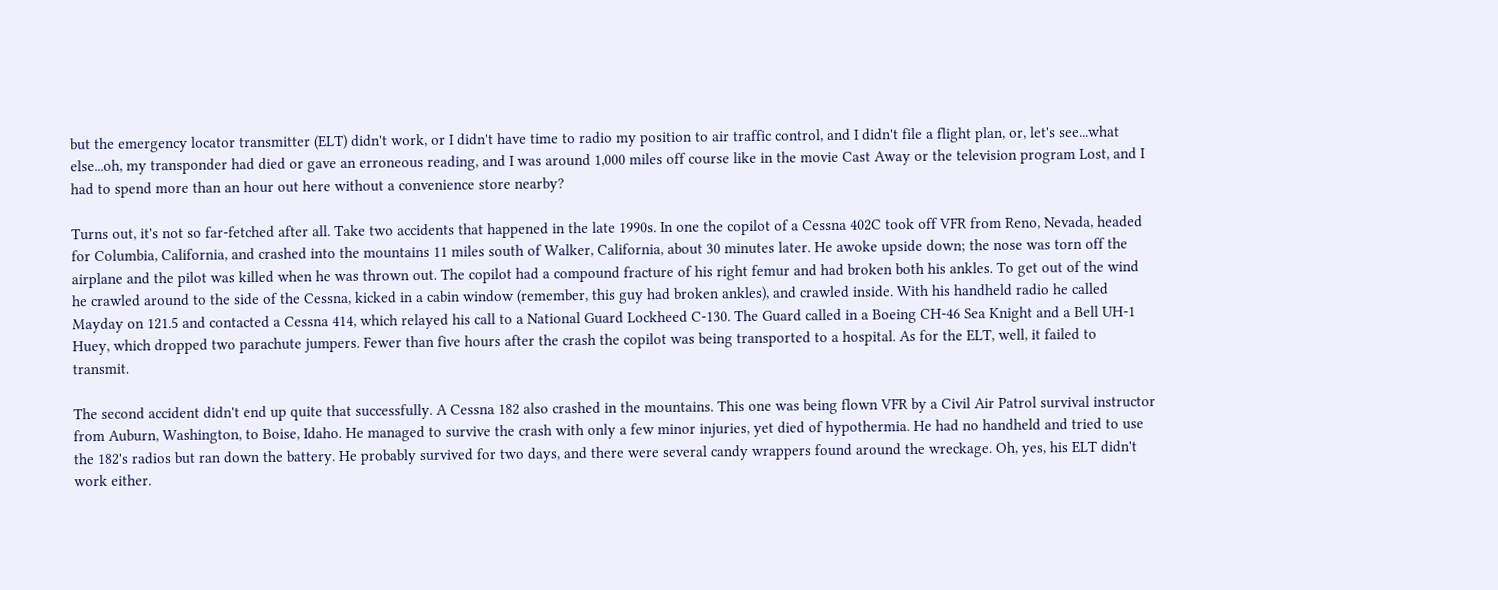but the emergency locator transmitter (ELT) didn't work, or I didn't have time to radio my position to air traffic control, and I didn't file a flight plan, or, let's see...what else...oh, my transponder had died or gave an erroneous reading, and I was around 1,000 miles off course like in the movie Cast Away or the television program Lost, and I had to spend more than an hour out here without a convenience store nearby?

Turns out, it's not so far-fetched after all. Take two accidents that happened in the late 1990s. In one the copilot of a Cessna 402C took off VFR from Reno, Nevada, headed for Columbia, California, and crashed into the mountains 11 miles south of Walker, California, about 30 minutes later. He awoke upside down; the nose was torn off the airplane and the pilot was killed when he was thrown out. The copilot had a compound fracture of his right femur and had broken both his ankles. To get out of the wind he crawled around to the side of the Cessna, kicked in a cabin window (remember, this guy had broken ankles), and crawled inside. With his handheld radio he called Mayday on 121.5 and contacted a Cessna 414, which relayed his call to a National Guard Lockheed C-130. The Guard called in a Boeing CH-46 Sea Knight and a Bell UH-1 Huey, which dropped two parachute jumpers. Fewer than five hours after the crash the copilot was being transported to a hospital. As for the ELT, well, it failed to transmit.

The second accident didn't end up quite that successfully. A Cessna 182 also crashed in the mountains. This one was being flown VFR by a Civil Air Patrol survival instructor from Auburn, Washington, to Boise, Idaho. He managed to survive the crash with only a few minor injuries, yet died of hypothermia. He had no handheld and tried to use the 182's radios but ran down the battery. He probably survived for two days, and there were several candy wrappers found around the wreckage. Oh, yes, his ELT didn't work either.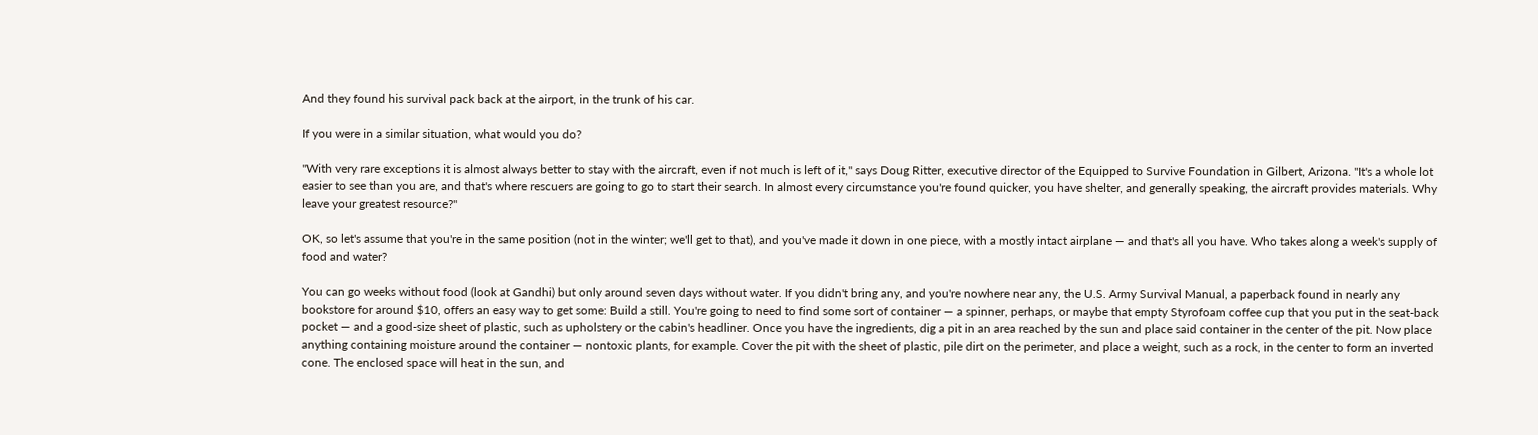And they found his survival pack back at the airport, in the trunk of his car.

If you were in a similar situation, what would you do?

"With very rare exceptions it is almost always better to stay with the aircraft, even if not much is left of it," says Doug Ritter, executive director of the Equipped to Survive Foundation in Gilbert, Arizona. "It's a whole lot easier to see than you are, and that's where rescuers are going to go to start their search. In almost every circumstance you're found quicker, you have shelter, and generally speaking, the aircraft provides materials. Why leave your greatest resource?"

OK, so let's assume that you're in the same position (not in the winter; we'll get to that), and you've made it down in one piece, with a mostly intact airplane — and that's all you have. Who takes along a week's supply of food and water?

You can go weeks without food (look at Gandhi) but only around seven days without water. If you didn't bring any, and you're nowhere near any, the U.S. Army Survival Manual, a paperback found in nearly any bookstore for around $10, offers an easy way to get some: Build a still. You're going to need to find some sort of container — a spinner, perhaps, or maybe that empty Styrofoam coffee cup that you put in the seat-back pocket — and a good-size sheet of plastic, such as upholstery or the cabin's headliner. Once you have the ingredients, dig a pit in an area reached by the sun and place said container in the center of the pit. Now place anything containing moisture around the container — nontoxic plants, for example. Cover the pit with the sheet of plastic, pile dirt on the perimeter, and place a weight, such as a rock, in the center to form an inverted cone. The enclosed space will heat in the sun, and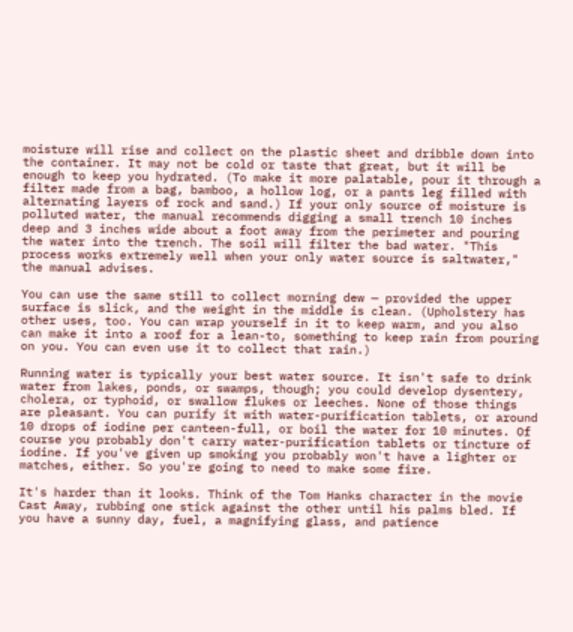moisture will rise and collect on the plastic sheet and dribble down into the container. It may not be cold or taste that great, but it will be enough to keep you hydrated. (To make it more palatable, pour it through a filter made from a bag, bamboo, a hollow log, or a pants leg filled with alternating layers of rock and sand.) If your only source of moisture is polluted water, the manual recommends digging a small trench 10 inches deep and 3 inches wide about a foot away from the perimeter and pouring the water into the trench. The soil will filter the bad water. "This process works extremely well when your only water source is saltwater," the manual advises.

You can use the same still to collect morning dew — provided the upper surface is slick, and the weight in the middle is clean. (Upholstery has other uses, too. You can wrap yourself in it to keep warm, and you also can make it into a roof for a lean-to, something to keep rain from pouring on you. You can even use it to collect that rain.)

Running water is typically your best water source. It isn't safe to drink water from lakes, ponds, or swamps, though; you could develop dysentery, cholera, or typhoid, or swallow flukes or leeches. None of those things are pleasant. You can purify it with water-purification tablets, or around 10 drops of iodine per canteen-full, or boil the water for 10 minutes. Of course you probably don't carry water-purification tablets or tincture of iodine. If you've given up smoking you probably won't have a lighter or matches, either. So you're going to need to make some fire.

It's harder than it looks. Think of the Tom Hanks character in the movie Cast Away, rubbing one stick against the other until his palms bled. If you have a sunny day, fuel, a magnifying glass, and patience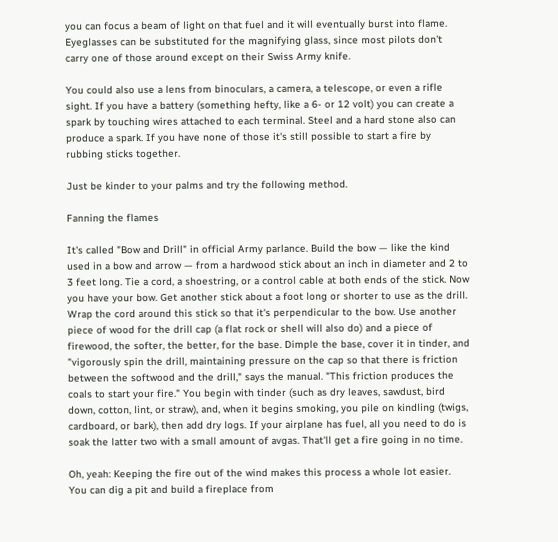you can focus a beam of light on that fuel and it will eventually burst into flame. Eyeglasses can be substituted for the magnifying glass, since most pilots don't carry one of those around except on their Swiss Army knife.

You could also use a lens from binoculars, a camera, a telescope, or even a rifle sight. If you have a battery (something hefty, like a 6- or 12 volt) you can create a spark by touching wires attached to each terminal. Steel and a hard stone also can produce a spark. If you have none of those it's still possible to start a fire by rubbing sticks together.

Just be kinder to your palms and try the following method.

Fanning the flames

It's called "Bow and Drill" in official Army parlance. Build the bow — like the kind used in a bow and arrow — from a hardwood stick about an inch in diameter and 2 to 3 feet long. Tie a cord, a shoestring, or a control cable at both ends of the stick. Now you have your bow. Get another stick about a foot long or shorter to use as the drill. Wrap the cord around this stick so that it's perpendicular to the bow. Use another piece of wood for the drill cap (a flat rock or shell will also do) and a piece of firewood, the softer, the better, for the base. Dimple the base, cover it in tinder, and "vigorously spin the drill, maintaining pressure on the cap so that there is friction between the softwood and the drill," says the manual. "This friction produces the coals to start your fire." You begin with tinder (such as dry leaves, sawdust, bird down, cotton, lint, or straw), and, when it begins smoking, you pile on kindling (twigs, cardboard, or bark), then add dry logs. If your airplane has fuel, all you need to do is soak the latter two with a small amount of avgas. That'll get a fire going in no time.

Oh, yeah: Keeping the fire out of the wind makes this process a whole lot easier. You can dig a pit and build a fireplace from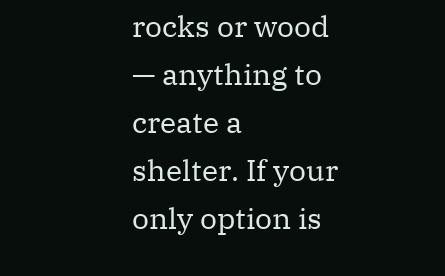rocks or wood — anything to create a shelter. If your only option is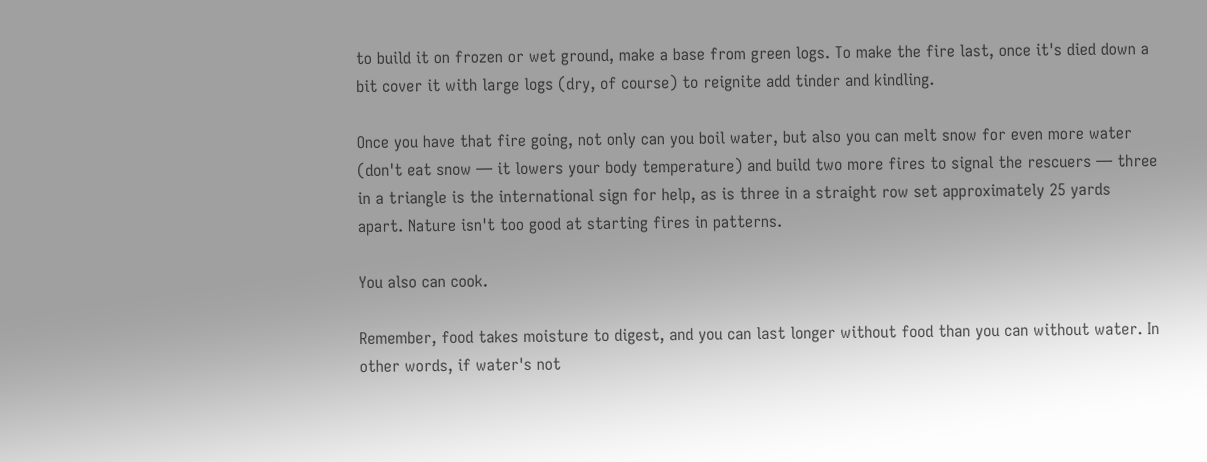to build it on frozen or wet ground, make a base from green logs. To make the fire last, once it's died down a bit cover it with large logs (dry, of course) to reignite add tinder and kindling.

Once you have that fire going, not only can you boil water, but also you can melt snow for even more water (don't eat snow — it lowers your body temperature) and build two more fires to signal the rescuers — three in a triangle is the international sign for help, as is three in a straight row set approximately 25 yards apart. Nature isn't too good at starting fires in patterns.

You also can cook.

Remember, food takes moisture to digest, and you can last longer without food than you can without water. In other words, if water's not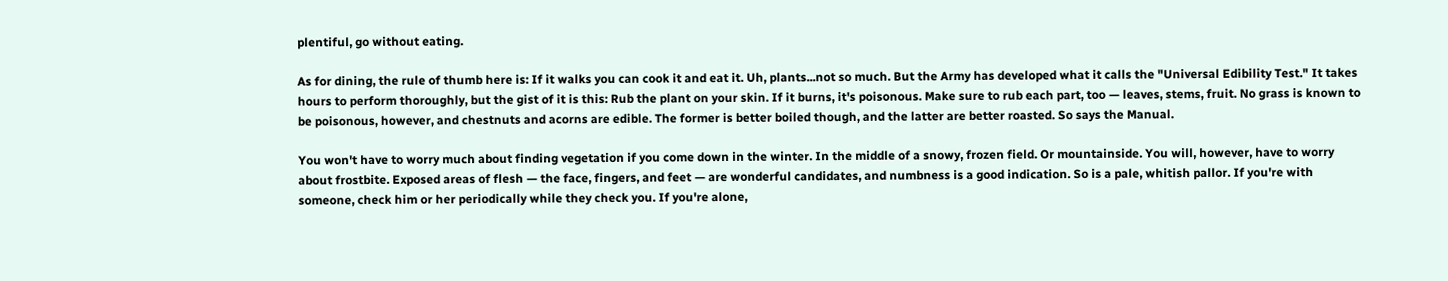plentiful, go without eating.

As for dining, the rule of thumb here is: If it walks you can cook it and eat it. Uh, plants...not so much. But the Army has developed what it calls the "Universal Edibility Test." It takes hours to perform thoroughly, but the gist of it is this: Rub the plant on your skin. If it burns, it's poisonous. Make sure to rub each part, too — leaves, stems, fruit. No grass is known to be poisonous, however, and chestnuts and acorns are edible. The former is better boiled though, and the latter are better roasted. So says the Manual.

You won't have to worry much about finding vegetation if you come down in the winter. In the middle of a snowy, frozen field. Or mountainside. You will, however, have to worry about frostbite. Exposed areas of flesh — the face, fingers, and feet — are wonderful candidates, and numbness is a good indication. So is a pale, whitish pallor. If you're with someone, check him or her periodically while they check you. If you're alone,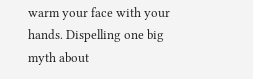warm your face with your hands. Dispelling one big myth about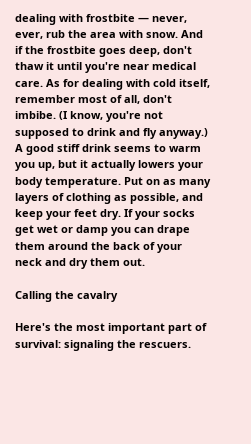dealing with frostbite — never, ever, rub the area with snow. And if the frostbite goes deep, don't thaw it until you're near medical care. As for dealing with cold itself, remember most of all, don't imbibe. (I know, you're not supposed to drink and fly anyway.) A good stiff drink seems to warm you up, but it actually lowers your body temperature. Put on as many layers of clothing as possible, and keep your feet dry. If your socks get wet or damp you can drape them around the back of your neck and dry them out.

Calling the cavalry

Here's the most important part of survival: signaling the rescuers.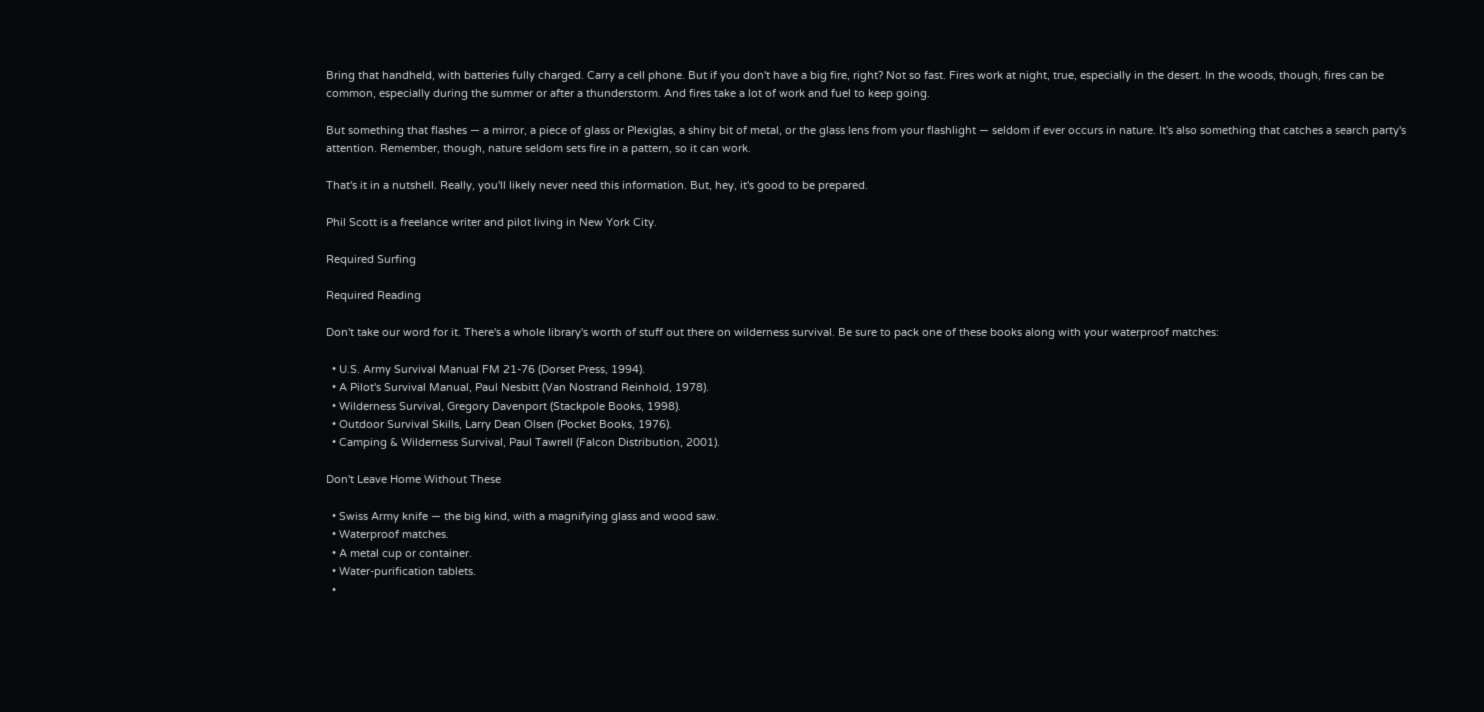Bring that handheld, with batteries fully charged. Carry a cell phone. But if you don't have a big fire, right? Not so fast. Fires work at night, true, especially in the desert. In the woods, though, fires can be common, especially during the summer or after a thunderstorm. And fires take a lot of work and fuel to keep going.

But something that flashes — a mirror, a piece of glass or Plexiglas, a shiny bit of metal, or the glass lens from your flashlight — seldom if ever occurs in nature. It's also something that catches a search party's attention. Remember, though, nature seldom sets fire in a pattern, so it can work.

That's it in a nutshell. Really, you'll likely never need this information. But, hey, it's good to be prepared.

Phil Scott is a freelance writer and pilot living in New York City.

Required Surfing

Required Reading

Don't take our word for it. There's a whole library's worth of stuff out there on wilderness survival. Be sure to pack one of these books along with your waterproof matches:

  • U.S. Army Survival Manual FM 21-76 (Dorset Press, 1994).
  • A Pilot's Survival Manual, Paul Nesbitt (Van Nostrand Reinhold, 1978).
  • Wilderness Survival, Gregory Davenport (Stackpole Books, 1998).
  • Outdoor Survival Skills, Larry Dean Olsen (Pocket Books, 1976).
  • Camping & Wilderness Survival, Paul Tawrell (Falcon Distribution, 2001).

Don't Leave Home Without These

  • Swiss Army knife — the big kind, with a magnifying glass and wood saw.
  • Waterproof matches.
  • A metal cup or container.
  • Water-purification tablets.
  •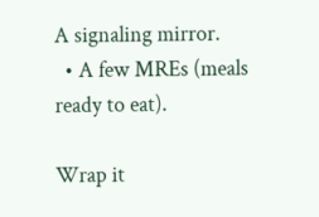A signaling mirror.
  • A few MREs (meals ready to eat).

Wrap it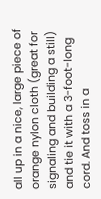all up in a nice, large piece of orange nylon cloth (great for signaling and building a still) and tie it with a 3-foot-long cord. And toss in a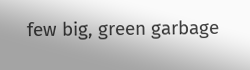few big, green garbage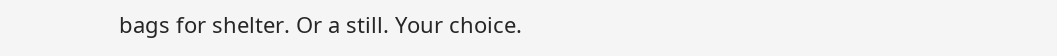bags for shelter. Or a still. Your choice.